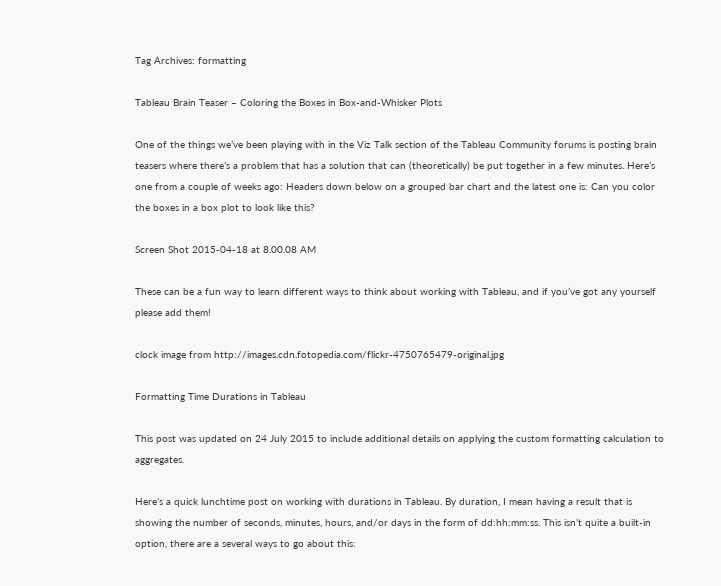Tag Archives: formatting

Tableau Brain Teaser – Coloring the Boxes in Box-and-Whisker Plots

One of the things we’ve been playing with in the Viz Talk section of the Tableau Community forums is posting brain teasers where there’s a problem that has a solution that can (theoretically) be put together in a few minutes. Here’s one from a couple of weeks ago: Headers down below on a grouped bar chart and the latest one is: Can you color the boxes in a box plot to look like this?

Screen Shot 2015-04-18 at 8.00.08 AM

These can be a fun way to learn different ways to think about working with Tableau, and if you’ve got any yourself please add them!

clock image from http://images.cdn.fotopedia.com/flickr-4750765479-original.jpg

Formatting Time Durations in Tableau

This post was updated on 24 July 2015 to include additional details on applying the custom formatting calculation to aggregates.

Here’s a quick lunchtime post on working with durations in Tableau. By duration, I mean having a result that is showing the number of seconds, minutes, hours, and/or days in the form of dd:hh:mm:ss. This isn’t quite a built-in option, there are a several ways to go about this: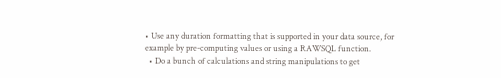• Use any duration formatting that is supported in your data source, for example by pre-computing values or using a RAWSQL function.
  • Do a bunch of calculations and string manipulations to get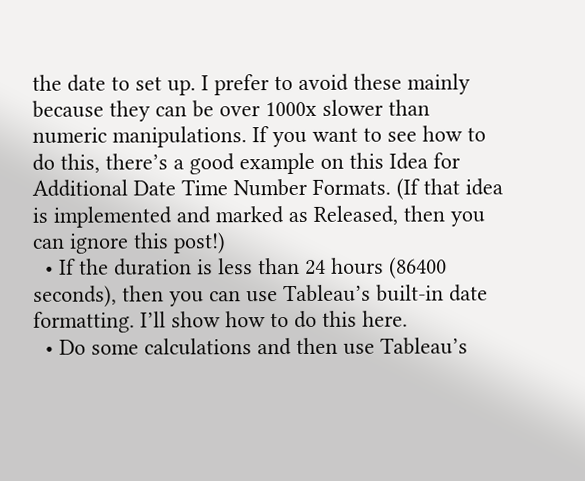the date to set up. I prefer to avoid these mainly because they can be over 1000x slower than numeric manipulations. If you want to see how to do this, there’s a good example on this Idea for Additional Date Time Number Formats. (If that idea is implemented and marked as Released, then you can ignore this post!)
  • If the duration is less than 24 hours (86400 seconds), then you can use Tableau’s built-in date formatting. I’ll show how to do this here.
  • Do some calculations and then use Tableau’s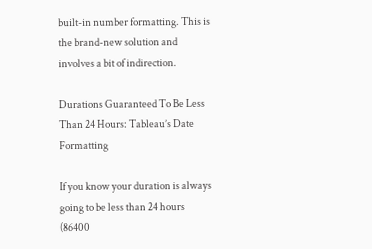built-in number formatting. This is the brand-new solution and involves a bit of indirection.

Durations Guaranteed To Be Less Than 24 Hours: Tableau’s Date Formatting

If you know your duration is always going to be less than 24 hours (86400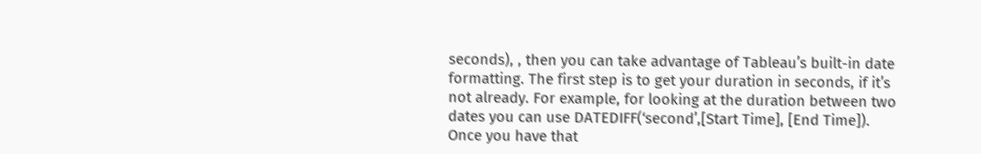seconds), , then you can take advantage of Tableau’s built-in date formatting. The first step is to get your duration in seconds, if it’s not already. For example, for looking at the duration between two dates you can use DATEDIFF(‘second’,[Start Time], [End Time]). Once you have that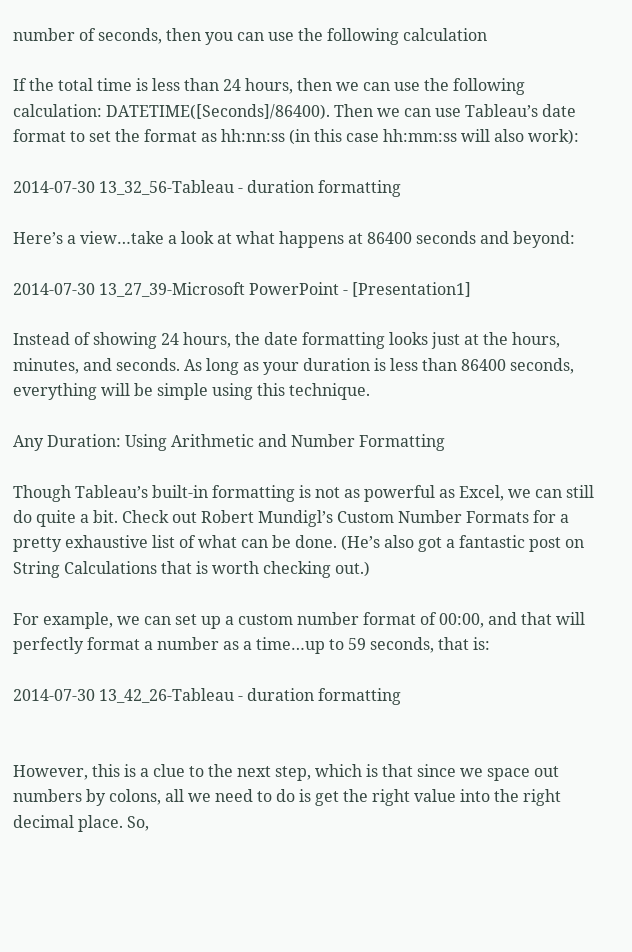number of seconds, then you can use the following calculation

If the total time is less than 24 hours, then we can use the following calculation: DATETIME([Seconds]/86400). Then we can use Tableau’s date format to set the format as hh:nn:ss (in this case hh:mm:ss will also work):

2014-07-30 13_32_56-Tableau - duration formatting

Here’s a view…take a look at what happens at 86400 seconds and beyond:

2014-07-30 13_27_39-Microsoft PowerPoint - [Presentation1]

Instead of showing 24 hours, the date formatting looks just at the hours, minutes, and seconds. As long as your duration is less than 86400 seconds, everything will be simple using this technique.

Any Duration: Using Arithmetic and Number Formatting

Though Tableau’s built-in formatting is not as powerful as Excel, we can still do quite a bit. Check out Robert Mundigl’s Custom Number Formats for a pretty exhaustive list of what can be done. (He’s also got a fantastic post on String Calculations that is worth checking out.)

For example, we can set up a custom number format of 00:00, and that will perfectly format a number as a time…up to 59 seconds, that is:

2014-07-30 13_42_26-Tableau - duration formatting


However, this is a clue to the next step, which is that since we space out numbers by colons, all we need to do is get the right value into the right decimal place. So,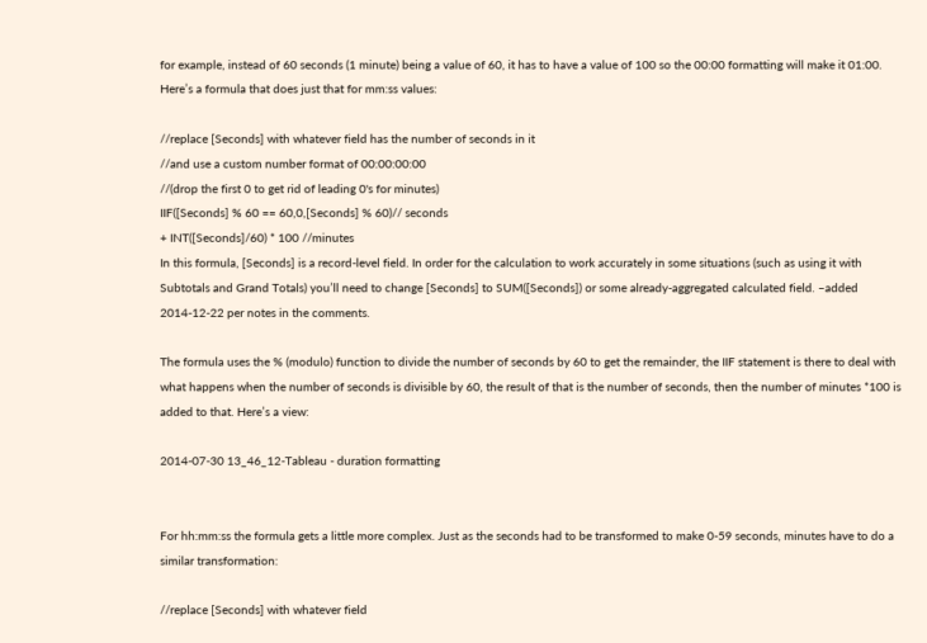for example, instead of 60 seconds (1 minute) being a value of 60, it has to have a value of 100 so the 00:00 formatting will make it 01:00. Here’s a formula that does just that for mm:ss values:

//replace [Seconds] with whatever field has the number of seconds in it
//and use a custom number format of 00:00:00:00
//(drop the first 0 to get rid of leading 0's for minutes)
IIF([Seconds] % 60 == 60,0,[Seconds] % 60)// seconds
+ INT([Seconds]/60) * 100 //minutes
In this formula, [Seconds] is a record-level field. In order for the calculation to work accurately in some situations (such as using it with Subtotals and Grand Totals) you’ll need to change [Seconds] to SUM([Seconds]) or some already-aggregated calculated field. –added 2014-12-22 per notes in the comments.

The formula uses the % (modulo) function to divide the number of seconds by 60 to get the remainder, the IIF statement is there to deal with what happens when the number of seconds is divisible by 60, the result of that is the number of seconds, then the number of minutes *100 is added to that. Here’s a view:

2014-07-30 13_46_12-Tableau - duration formatting


For hh:mm:ss the formula gets a little more complex. Just as the seconds had to be transformed to make 0-59 seconds, minutes have to do a similar transformation:

//replace [Seconds] with whatever field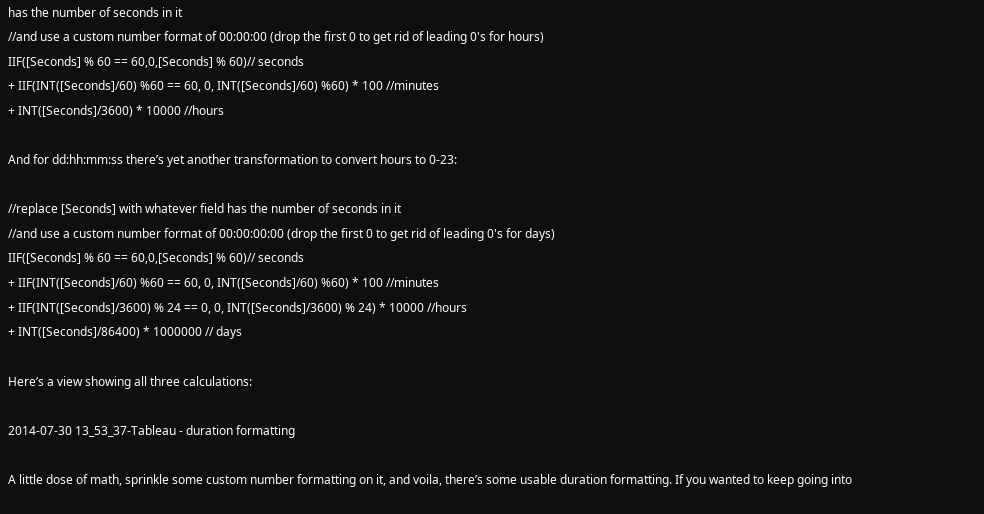has the number of seconds in it
//and use a custom number format of 00:00:00 (drop the first 0 to get rid of leading 0's for hours)
IIF([Seconds] % 60 == 60,0,[Seconds] % 60)// seconds
+ IIF(INT([Seconds]/60) %60 == 60, 0, INT([Seconds]/60) %60) * 100 //minutes
+ INT([Seconds]/3600) * 10000 //hours

And for dd:hh:mm:ss there’s yet another transformation to convert hours to 0-23:

//replace [Seconds] with whatever field has the number of seconds in it
//and use a custom number format of 00:00:00:00 (drop the first 0 to get rid of leading 0's for days)
IIF([Seconds] % 60 == 60,0,[Seconds] % 60)// seconds
+ IIF(INT([Seconds]/60) %60 == 60, 0, INT([Seconds]/60) %60) * 100 //minutes
+ IIF(INT([Seconds]/3600) % 24 == 0, 0, INT([Seconds]/3600) % 24) * 10000 //hours
+ INT([Seconds]/86400) * 1000000 // days

Here’s a view showing all three calculations:

2014-07-30 13_53_37-Tableau - duration formatting

A little dose of math, sprinkle some custom number formatting on it, and voila, there’s some usable duration formatting. If you wanted to keep going into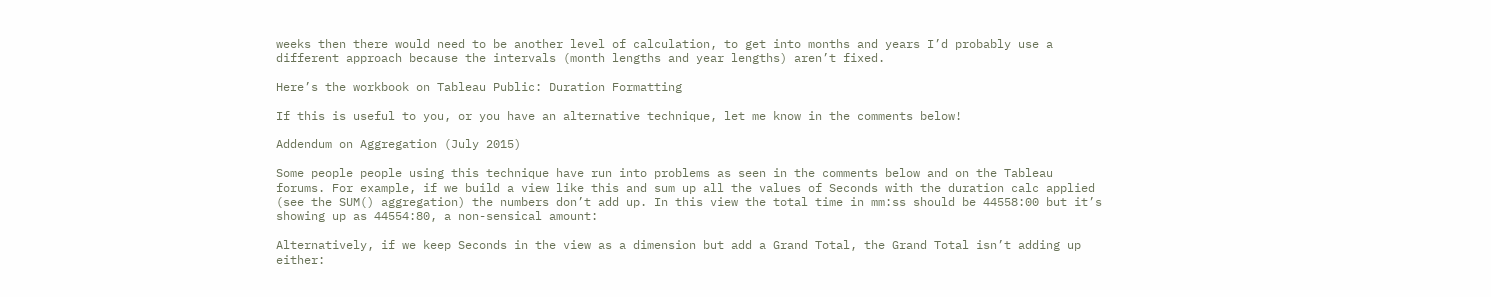weeks then there would need to be another level of calculation, to get into months and years I’d probably use a different approach because the intervals (month lengths and year lengths) aren’t fixed.

Here’s the workbook on Tableau Public: Duration Formatting

If this is useful to you, or you have an alternative technique, let me know in the comments below!

Addendum on Aggregation (July 2015)

Some people people using this technique have run into problems as seen in the comments below and on the Tableau forums. For example, if we build a view like this and sum up all the values of Seconds with the duration calc applied (see the SUM() aggregation) the numbers don’t add up. In this view the total time in mm:ss should be 44558:00 but it’s showing up as 44554:80, a non-sensical amount:

Alternatively, if we keep Seconds in the view as a dimension but add a Grand Total, the Grand Total isn’t adding up either: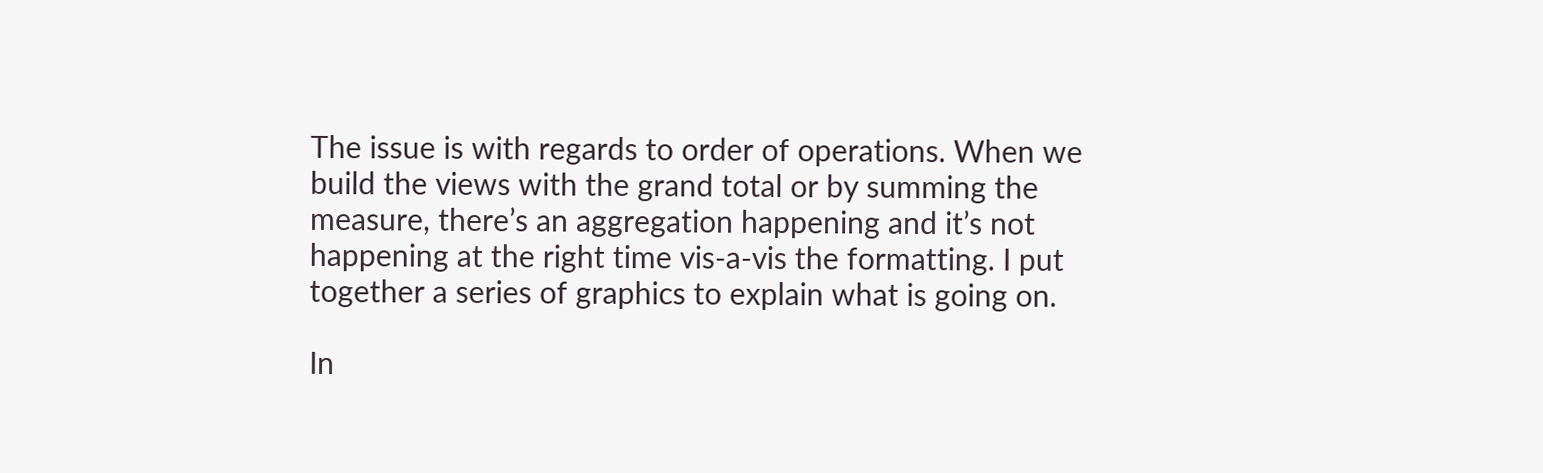The issue is with regards to order of operations. When we build the views with the grand total or by summing the measure, there’s an aggregation happening and it’s not happening at the right time vis-a-vis the formatting. I put together a series of graphics to explain what is going on.

In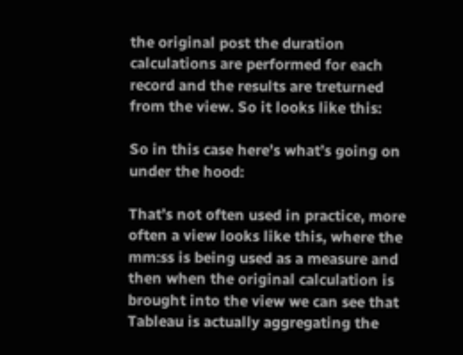the original post the duration calculations are performed for each record and the results are treturned from the view. So it looks like this:

So in this case here’s what’s going on under the hood:

That’s not often used in practice, more often a view looks like this, where the mm:ss is being used as a measure and then when the original calculation is brought into the view we can see that Tableau is actually aggregating the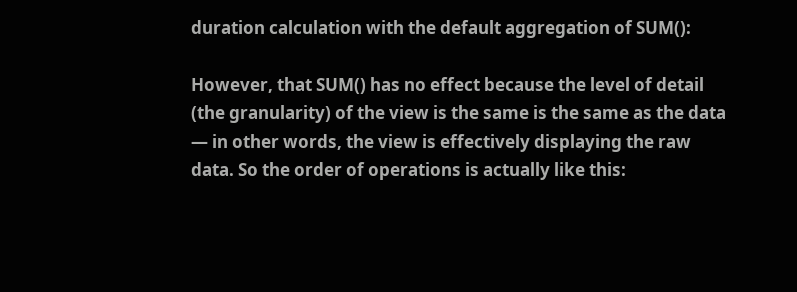duration calculation with the default aggregation of SUM():

However, that SUM() has no effect because the level of detail (the granularity) of the view is the same is the same as the data — in other words, the view is effectively displaying the raw data. So the order of operations is actually like this: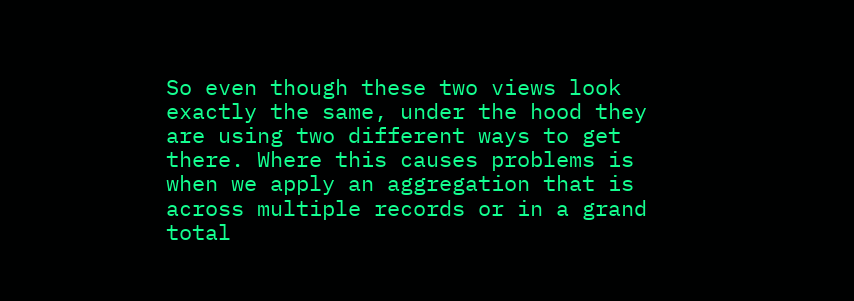So even though these two views look exactly the same, under the hood they are using two different ways to get there. Where this causes problems is when we apply an aggregation that is across multiple records or in a grand total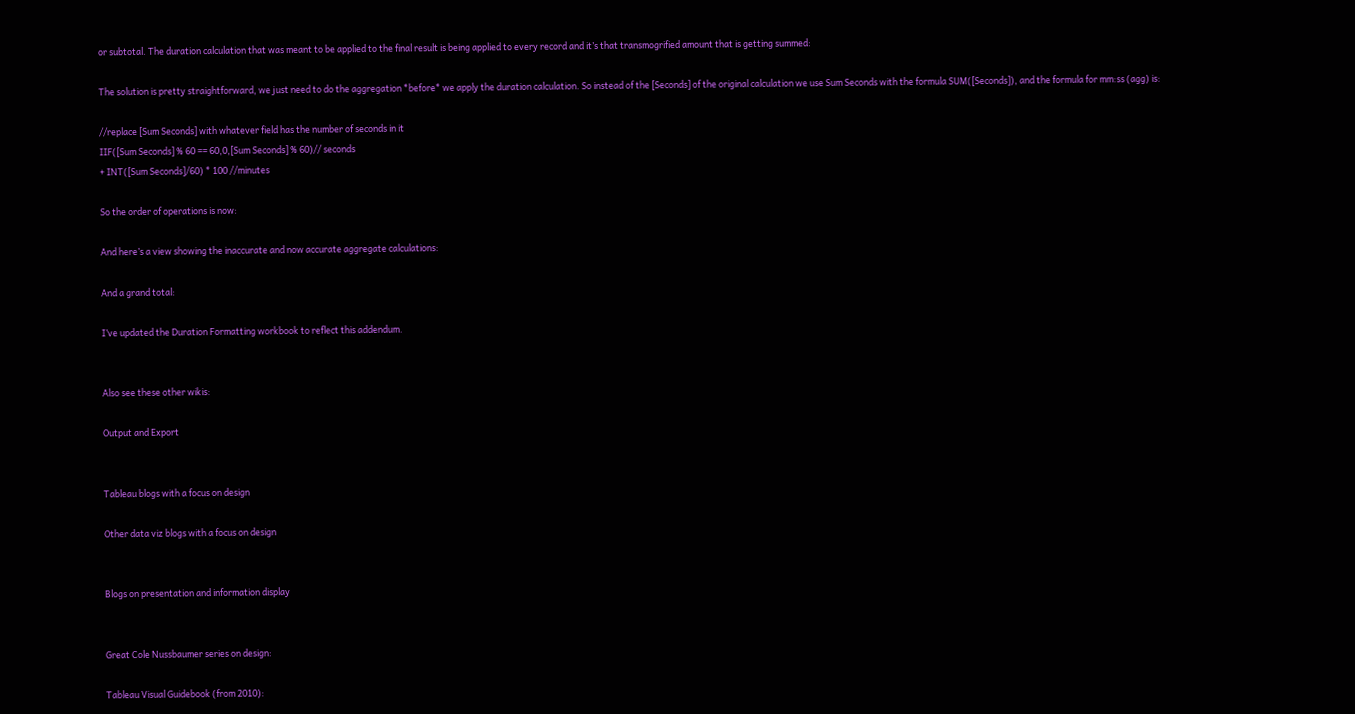or subtotal. The duration calculation that was meant to be applied to the final result is being applied to every record and it’s that transmogrified amount that is getting summed:

The solution is pretty straightforward, we just need to do the aggregation *before* we apply the duration calculation. So instead of the [Seconds] of the original calculation we use Sum Seconds with the formula SUM([Seconds]), and the formula for mm:ss (agg) is:

//replace [Sum Seconds] with whatever field has the number of seconds in it
IIF([Sum Seconds] % 60 == 60,0,[Sum Seconds] % 60)// seconds
+ INT([Sum Seconds]/60) * 100 //minutes

So the order of operations is now:

And here’s a view showing the inaccurate and now accurate aggregate calculations:

And a grand total:

I’ve updated the Duration Formatting workbook to reflect this addendum.


Also see these other wikis:

Output and Export


Tableau blogs with a focus on design

Other data viz blogs with a focus on design


Blogs on presentation and information display


Great Cole Nussbaumer series on design:

Tableau Visual Guidebook (from 2010):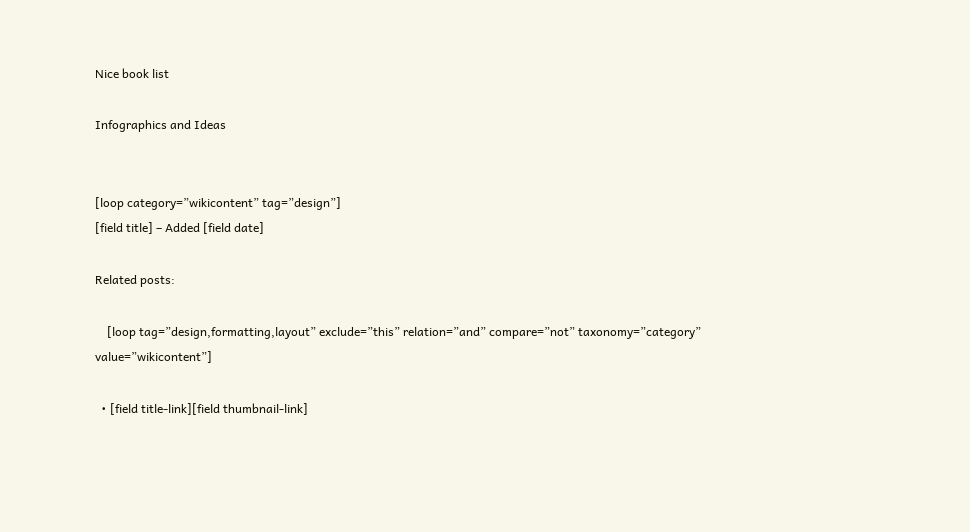Nice book list

Infographics and Ideas


[loop category=”wikicontent” tag=”design”]
[field title] – Added [field date]

Related posts:

    [loop tag=”design,formatting,layout” exclude=”this” relation=”and” compare=”not” taxonomy=”category” value=”wikicontent”]

  • [field title-link][field thumbnail-link]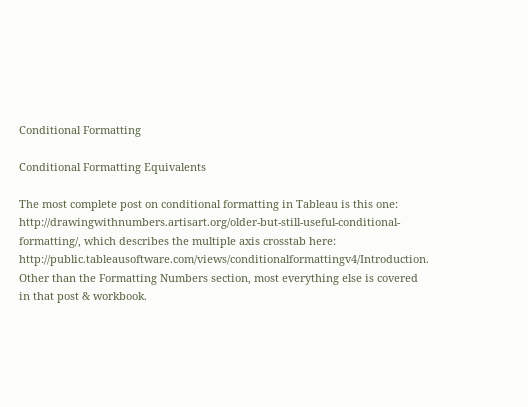Conditional Formatting

Conditional Formatting Equivalents

The most complete post on conditional formatting in Tableau is this one: http://drawingwithnumbers.artisart.org/older-but-still-useful-conditional-formatting/, which describes the multiple axis crosstab here: http://public.tableausoftware.com/views/conditionalformattingv4/Introduction. Other than the Formatting Numbers section, most everything else is covered in that post & workbook.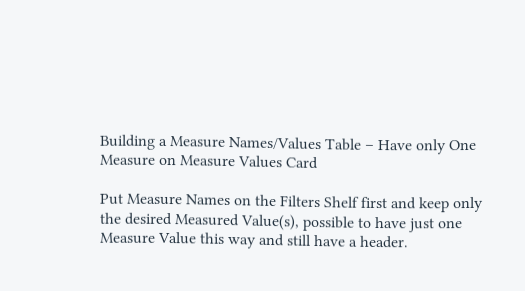Building a Measure Names/Values Table – Have only One Measure on Measure Values Card

Put Measure Names on the Filters Shelf first and keep only the desired Measured Value(s), possible to have just one Measure Value this way and still have a header.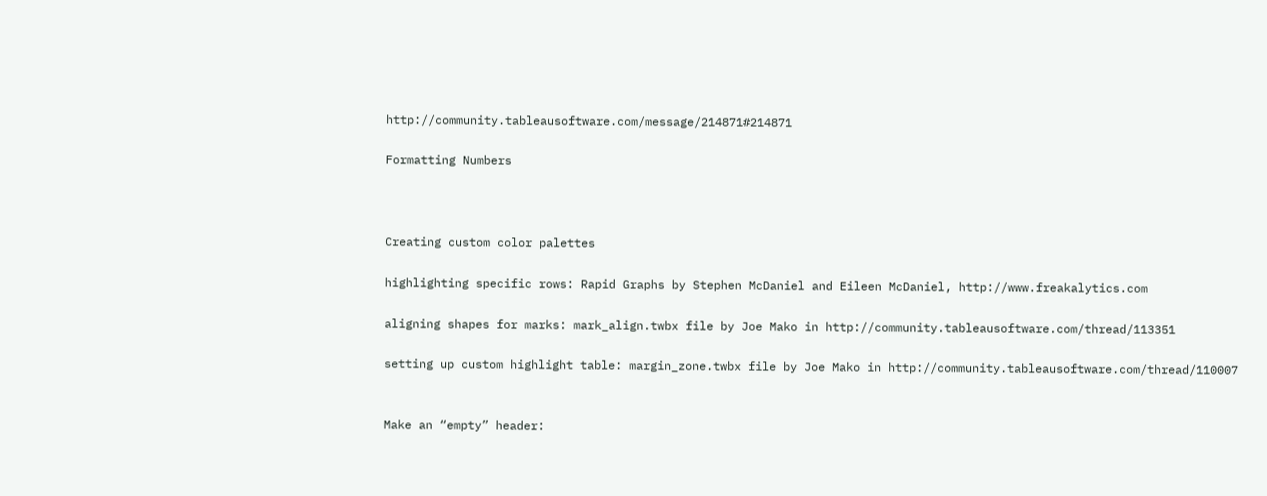http://community.tableausoftware.com/message/214871#214871

Formatting Numbers



Creating custom color palettes

highlighting specific rows: Rapid Graphs by Stephen McDaniel and Eileen McDaniel, http://www.freakalytics.com

aligning shapes for marks: mark_align.twbx file by Joe Mako in http://community.tableausoftware.com/thread/113351

setting up custom highlight table: margin_zone.twbx file by Joe Mako in http://community.tableausoftware.com/thread/110007


Make an “empty” header: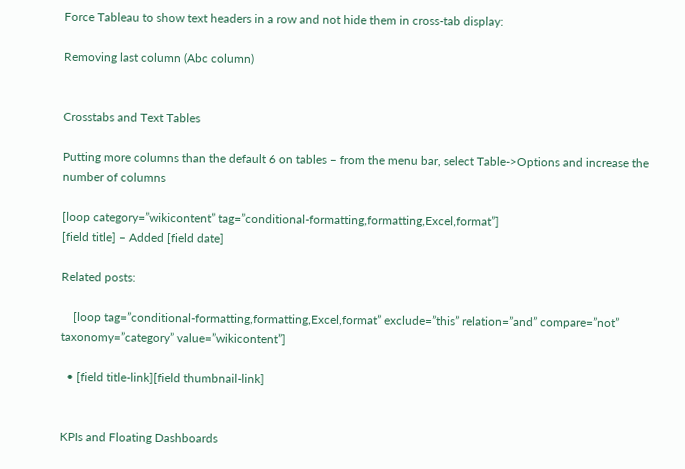Force Tableau to show text headers in a row and not hide them in cross-tab display:

Removing last column (Abc column)


Crosstabs and Text Tables

Putting more columns than the default 6 on tables – from the menu bar, select Table->Options and increase the number of columns

[loop category=”wikicontent” tag=”conditional-formatting,formatting,Excel,format”]
[field title] – Added [field date]

Related posts:

    [loop tag=”conditional-formatting,formatting,Excel,format” exclude=”this” relation=”and” compare=”not” taxonomy=”category” value=”wikicontent”]

  • [field title-link][field thumbnail-link]


KPIs and Floating Dashboards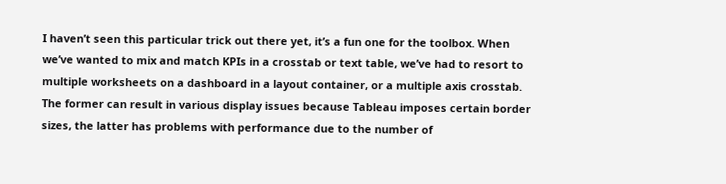I haven’t seen this particular trick out there yet, it’s a fun one for the toolbox. When we’ve wanted to mix and match KPIs in a crosstab or text table, we’ve had to resort to multiple worksheets on a dashboard in a layout container, or a multiple axis crosstab. The former can result in various display issues because Tableau imposes certain border sizes, the latter has problems with performance due to the number of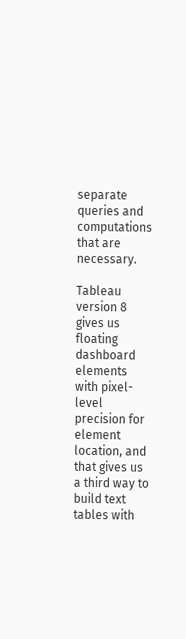separate queries and computations that are necessary.

Tableau version 8 gives us floating dashboard elements with pixel-level precision for element location, and that gives us a third way to build text tables with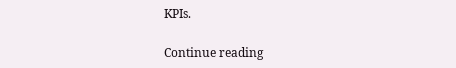KPIs.

Continue reading